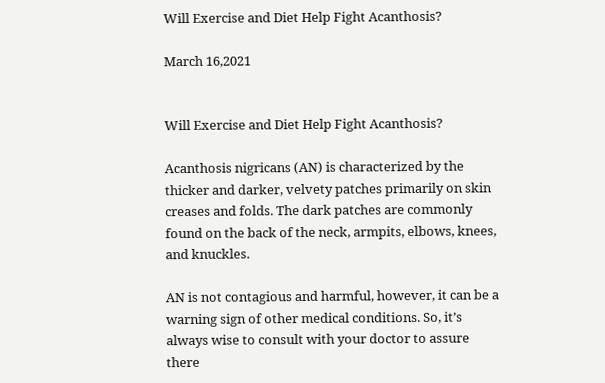Will Exercise and Diet Help Fight Acanthosis?

March 16,2021


Will Exercise and Diet Help Fight Acanthosis?

Acanthosis nigricans (AN) is characterized by the thicker and darker, velvety patches primarily on skin creases and folds. The dark patches are commonly found on the back of the neck, armpits, elbows, knees, and knuckles.

AN is not contagious and harmful, however, it can be a warning sign of other medical conditions. So, it’s always wise to consult with your doctor to assure there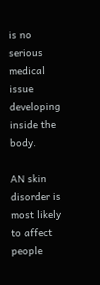is no serious medical issue developing inside the body.

AN skin disorder is most likely to affect people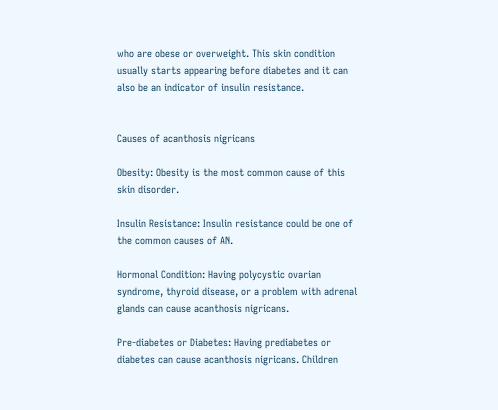who are obese or overweight. This skin condition usually starts appearing before diabetes and it can also be an indicator of insulin resistance.


Causes of acanthosis nigricans

Obesity: Obesity is the most common cause of this skin disorder.

Insulin Resistance: Insulin resistance could be one of the common causes of AN.

Hormonal Condition: Having polycystic ovarian syndrome, thyroid disease, or a problem with adrenal glands can cause acanthosis nigricans.

Pre-diabetes or Diabetes: Having prediabetes or diabetes can cause acanthosis nigricans. Children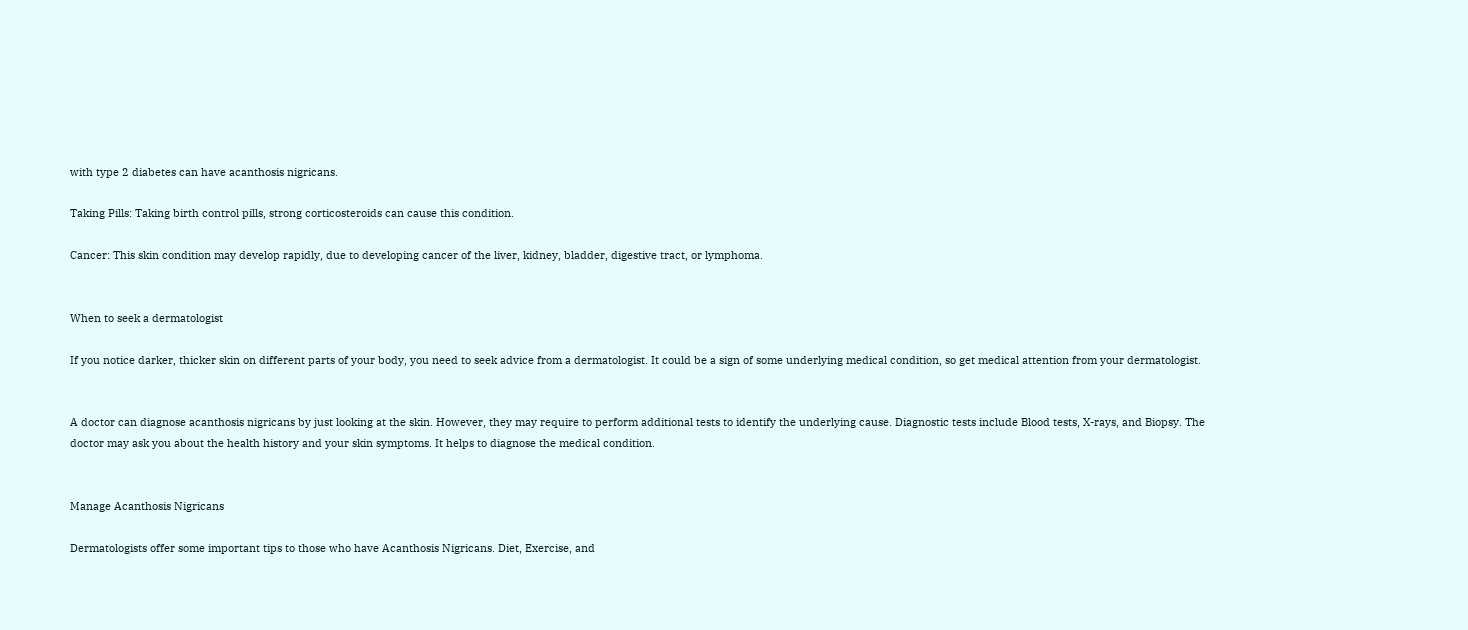with type 2 diabetes can have acanthosis nigricans.

Taking Pills: Taking birth control pills, strong corticosteroids can cause this condition.

Cancer: This skin condition may develop rapidly, due to developing cancer of the liver, kidney, bladder, digestive tract, or lymphoma.


When to seek a dermatologist

If you notice darker, thicker skin on different parts of your body, you need to seek advice from a dermatologist. It could be a sign of some underlying medical condition, so get medical attention from your dermatologist.


A doctor can diagnose acanthosis nigricans by just looking at the skin. However, they may require to perform additional tests to identify the underlying cause. Diagnostic tests include Blood tests, X-rays, and Biopsy. The doctor may ask you about the health history and your skin symptoms. It helps to diagnose the medical condition.


Manage Acanthosis Nigricans

Dermatologists offer some important tips to those who have Acanthosis Nigricans. Diet, Exercise, and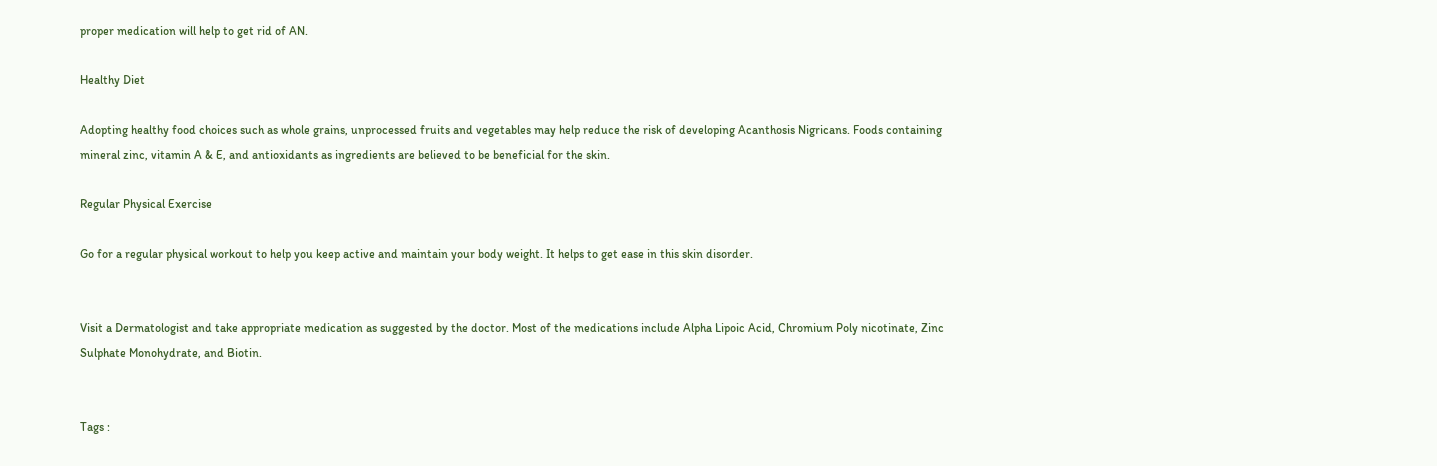proper medication will help to get rid of AN.

Healthy Diet

Adopting healthy food choices such as whole grains, unprocessed fruits and vegetables may help reduce the risk of developing Acanthosis Nigricans. Foods containing mineral zinc, vitamin A & E, and antioxidants as ingredients are believed to be beneficial for the skin.

Regular Physical Exercise

Go for a regular physical workout to help you keep active and maintain your body weight. It helps to get ease in this skin disorder.


Visit a Dermatologist and take appropriate medication as suggested by the doctor. Most of the medications include Alpha Lipoic Acid, Chromium Poly nicotinate, Zinc Sulphate Monohydrate, and Biotin.


Tags :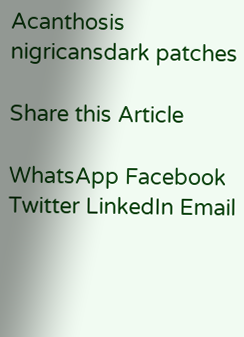Acanthosis nigricansdark patches

Share this Article

WhatsApp Facebook Twitter LinkedIn Email